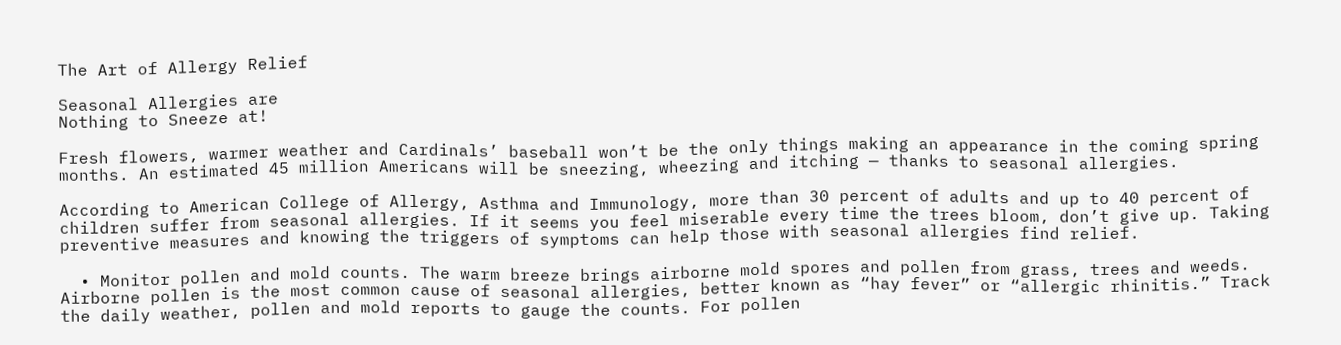The Art of Allergy Relief

Seasonal Allergies are
Nothing to Sneeze at!

Fresh flowers, warmer weather and Cardinals’ baseball won’t be the only things making an appearance in the coming spring months. An estimated 45 million Americans will be sneezing, wheezing and itching — thanks to seasonal allergies.

According to American College of Allergy, Asthma and Immunology, more than 30 percent of adults and up to 40 percent of children suffer from seasonal allergies. If it seems you feel miserable every time the trees bloom, don’t give up. Taking preventive measures and knowing the triggers of symptoms can help those with seasonal allergies find relief.

  • Monitor pollen and mold counts. The warm breeze brings airborne mold spores and pollen from grass, trees and weeds. Airborne pollen is the most common cause of seasonal allergies, better known as “hay fever” or “allergic rhinitis.” Track the daily weather, pollen and mold reports to gauge the counts. For pollen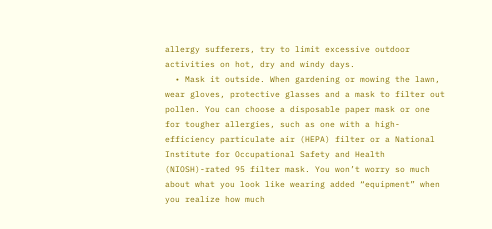allergy sufferers, try to limit excessive outdoor activities on hot, dry and windy days.
  • Mask it outside. When gardening or mowing the lawn, wear gloves, protective glasses and a mask to filter out pollen. You can choose a disposable paper mask or one for tougher allergies, such as one with a high-efficiency particulate air (HEPA) filter or a National Institute for Occupational Safety and Health (NIOSH)-rated 95 filter mask. You won’t worry so much about what you look like wearing added “equipment” when you realize how much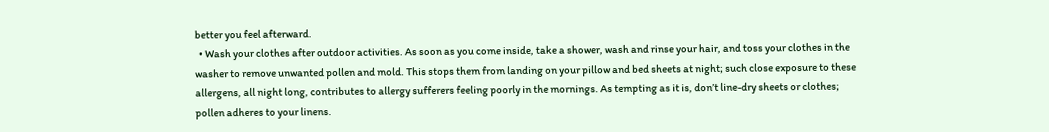better you feel afterward.
  • Wash your clothes after outdoor activities. As soon as you come inside, take a shower, wash and rinse your hair, and toss your clothes in the washer to remove unwanted pollen and mold. This stops them from landing on your pillow and bed sheets at night; such close exposure to these allergens, all night long, contributes to allergy sufferers feeling poorly in the mornings. As tempting as it is, don’t line-dry sheets or clothes; pollen adheres to your linens.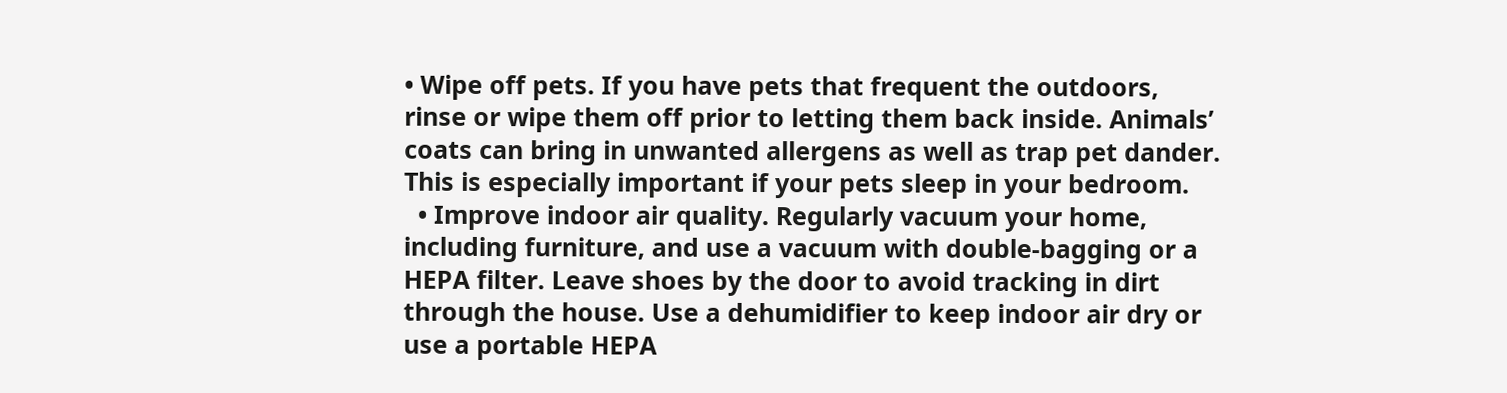• Wipe off pets. If you have pets that frequent the outdoors, rinse or wipe them off prior to letting them back inside. Animals’ coats can bring in unwanted allergens as well as trap pet dander. This is especially important if your pets sleep in your bedroom.
  • Improve indoor air quality. Regularly vacuum your home, including furniture, and use a vacuum with double-bagging or a HEPA filter. Leave shoes by the door to avoid tracking in dirt through the house. Use a dehumidifier to keep indoor air dry or use a portable HEPA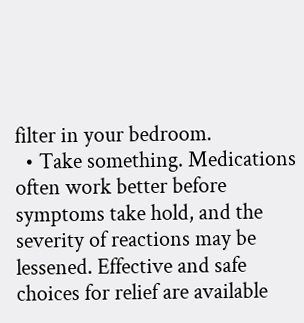filter in your bedroom.
  • Take something. Medications often work better before symptoms take hold, and the severity of reactions may be lessened. Effective and safe choices for relief are available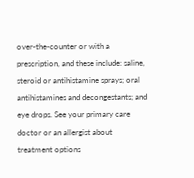over-the-counter or with a prescription, and these include: saline, steroid or antihistamine sprays; oral antihistamines and decongestants; and eye drops. See your primary care doctor or an allergist about treatment options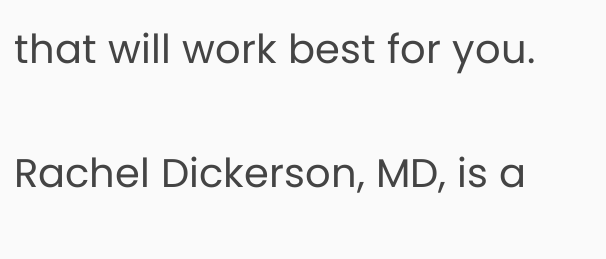that will work best for you.

Rachel Dickerson, MD, is a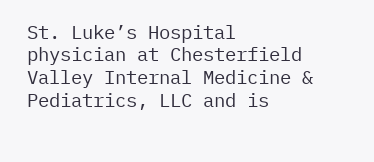St. Luke’s Hospital physician at Chesterfield Valley Internal Medicine & Pediatrics, LLC and is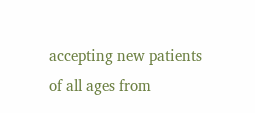accepting new patients of all ages from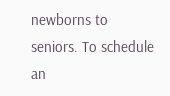newborns to seniors. To schedule an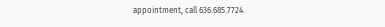appointment, call 636.685.7724.